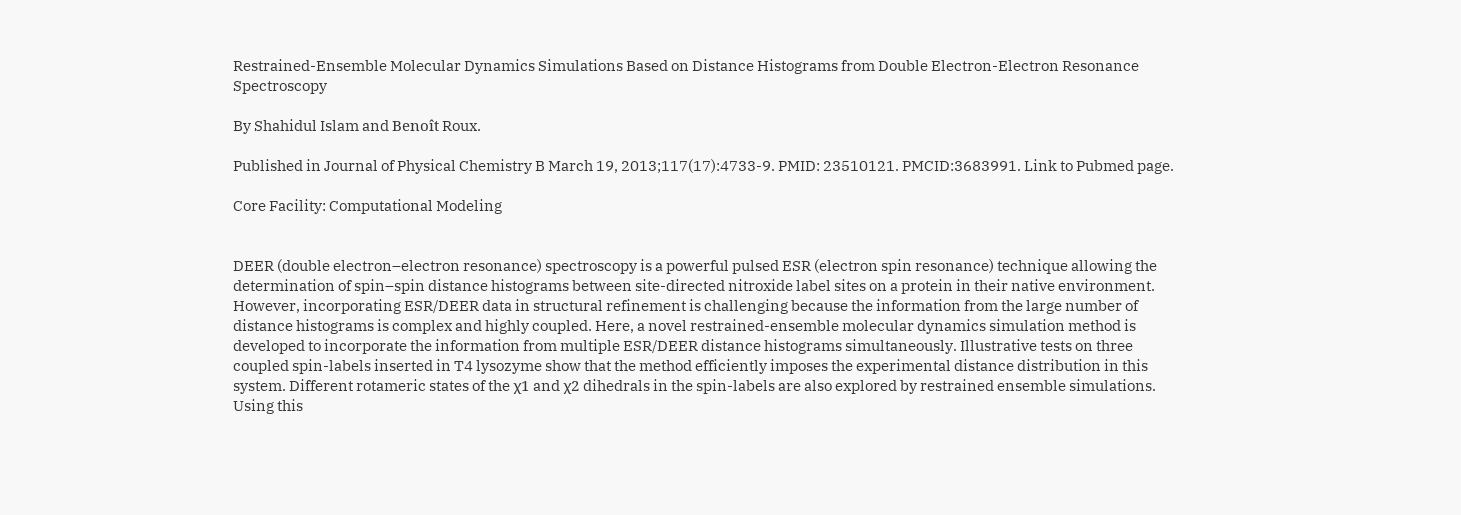Restrained-Ensemble Molecular Dynamics Simulations Based on Distance Histograms from Double Electron-Electron Resonance Spectroscopy

By Shahidul Islam and Benoı̂t Roux.

Published in Journal of Physical Chemistry B March 19, 2013;117(17):4733-9. PMID: 23510121. PMCID:3683991. Link to Pubmed page.

Core Facility: Computational Modeling


DEER (double electron–electron resonance) spectroscopy is a powerful pulsed ESR (electron spin resonance) technique allowing the determination of spin–spin distance histograms between site-directed nitroxide label sites on a protein in their native environment. However, incorporating ESR/DEER data in structural refinement is challenging because the information from the large number of distance histograms is complex and highly coupled. Here, a novel restrained-ensemble molecular dynamics simulation method is developed to incorporate the information from multiple ESR/DEER distance histograms simultaneously. Illustrative tests on three coupled spin-labels inserted in T4 lysozyme show that the method efficiently imposes the experimental distance distribution in this system. Different rotameric states of the χ1 and χ2 dihedrals in the spin-labels are also explored by restrained ensemble simulations. Using this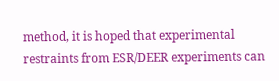method, it is hoped that experimental restraints from ESR/DEER experiments can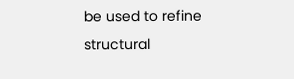be used to refine structural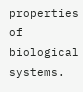properties of biological systems.